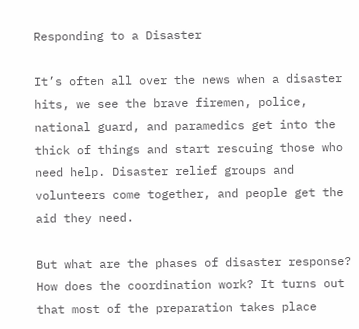Responding to a Disaster

It’s often all over the news when a disaster hits, we see the brave firemen, police, national guard, and paramedics get into the thick of things and start rescuing those who need help. Disaster relief groups and volunteers come together, and people get the aid they need.

But what are the phases of disaster response? How does the coordination work? It turns out that most of the preparation takes place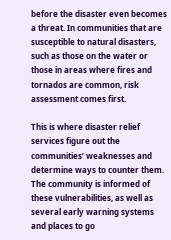before the disaster even becomes a threat. In communities that are susceptible to natural disasters, such as those on the water or those in areas where fires and tornados are common, risk assessment comes first.

This is where disaster relief services figure out the communities’ weaknesses and determine ways to counter them. The community is informed of these vulnerabilities, as well as several early warning systems and places to go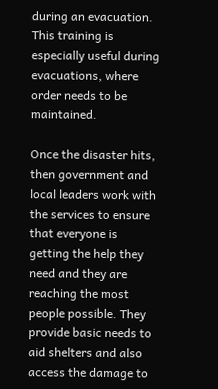during an evacuation. This training is especially useful during evacuations, where order needs to be maintained.

Once the disaster hits, then government and local leaders work with the services to ensure that everyone is getting the help they need and they are reaching the most people possible. They provide basic needs to aid shelters and also access the damage to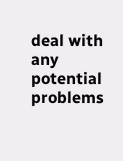deal with any potential problems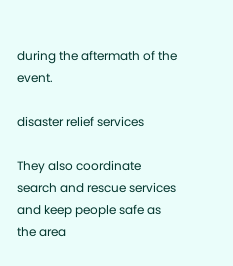during the aftermath of the event.

disaster relief services

They also coordinate search and rescue services and keep people safe as the area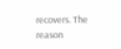recovers. The reason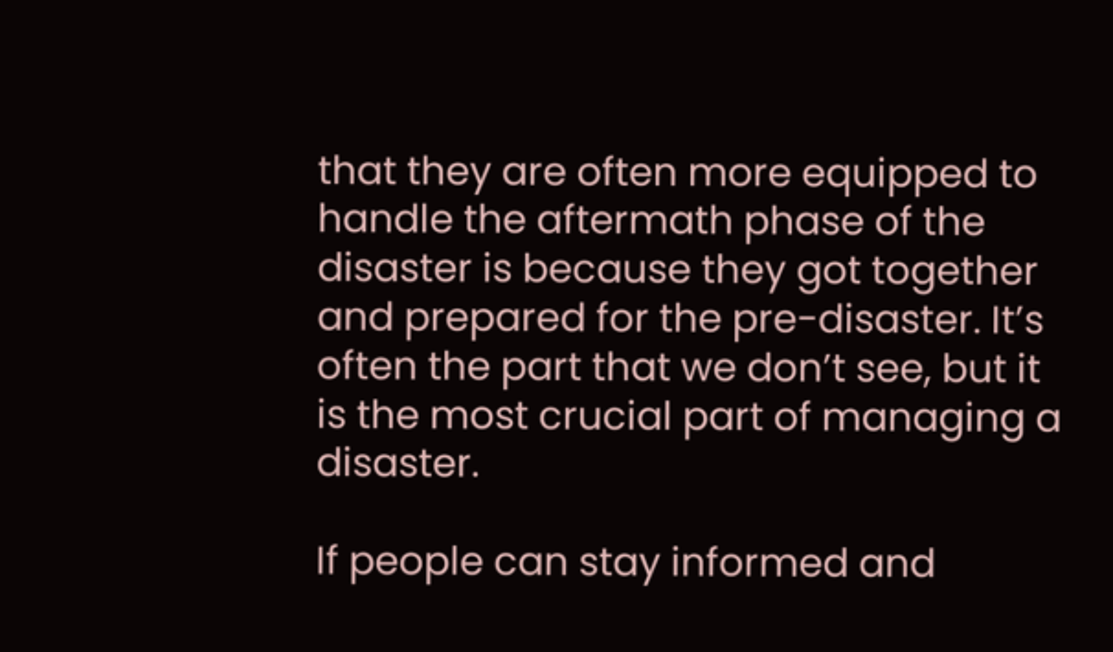that they are often more equipped to handle the aftermath phase of the disaster is because they got together and prepared for the pre-disaster. It’s often the part that we don’t see, but it is the most crucial part of managing a disaster.

If people can stay informed and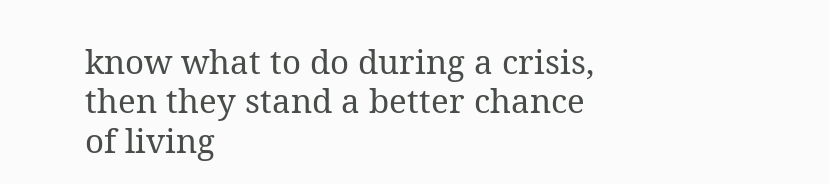know what to do during a crisis, then they stand a better chance of living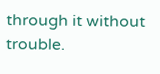through it without trouble.